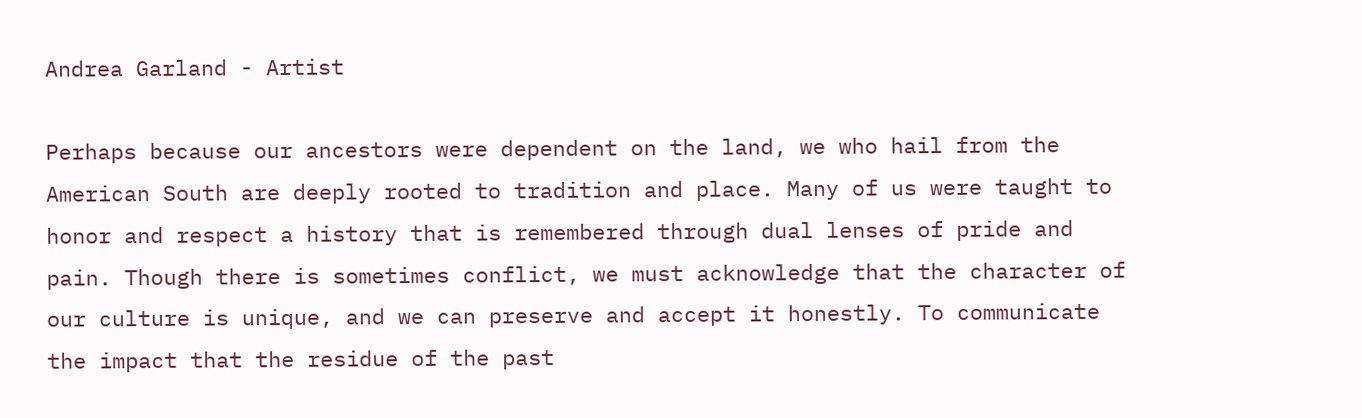Andrea Garland - Artist

Perhaps because our ancestors were dependent on the land, we who hail from the American South are deeply rooted to tradition and place. Many of us were taught to honor and respect a history that is remembered through dual lenses of pride and pain. Though there is sometimes conflict, we must acknowledge that the character of our culture is unique, and we can preserve and accept it honestly. To communicate the impact that the residue of the past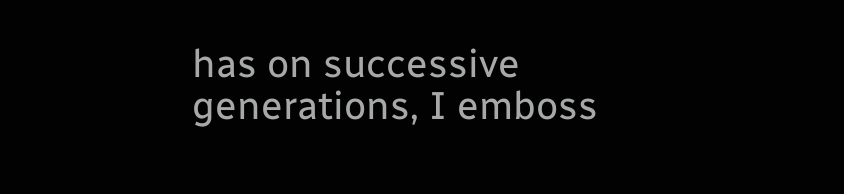has on successive generations, I emboss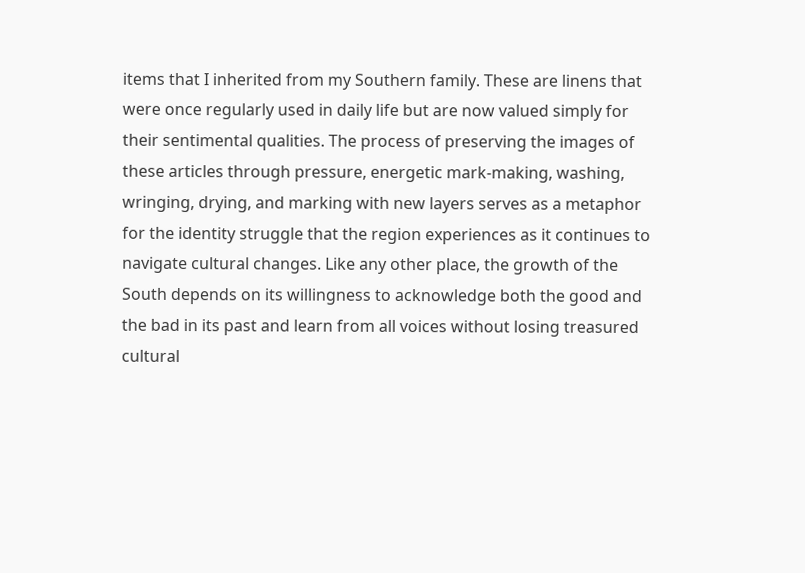items that I inherited from my Southern family. These are linens that were once regularly used in daily life but are now valued simply for their sentimental qualities. The process of preserving the images of these articles through pressure, energetic mark-making, washing, wringing, drying, and marking with new layers serves as a metaphor for the identity struggle that the region experiences as it continues to navigate cultural changes. Like any other place, the growth of the South depends on its willingness to acknowledge both the good and the bad in its past and learn from all voices without losing treasured cultural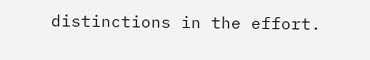distinctions in the effort.